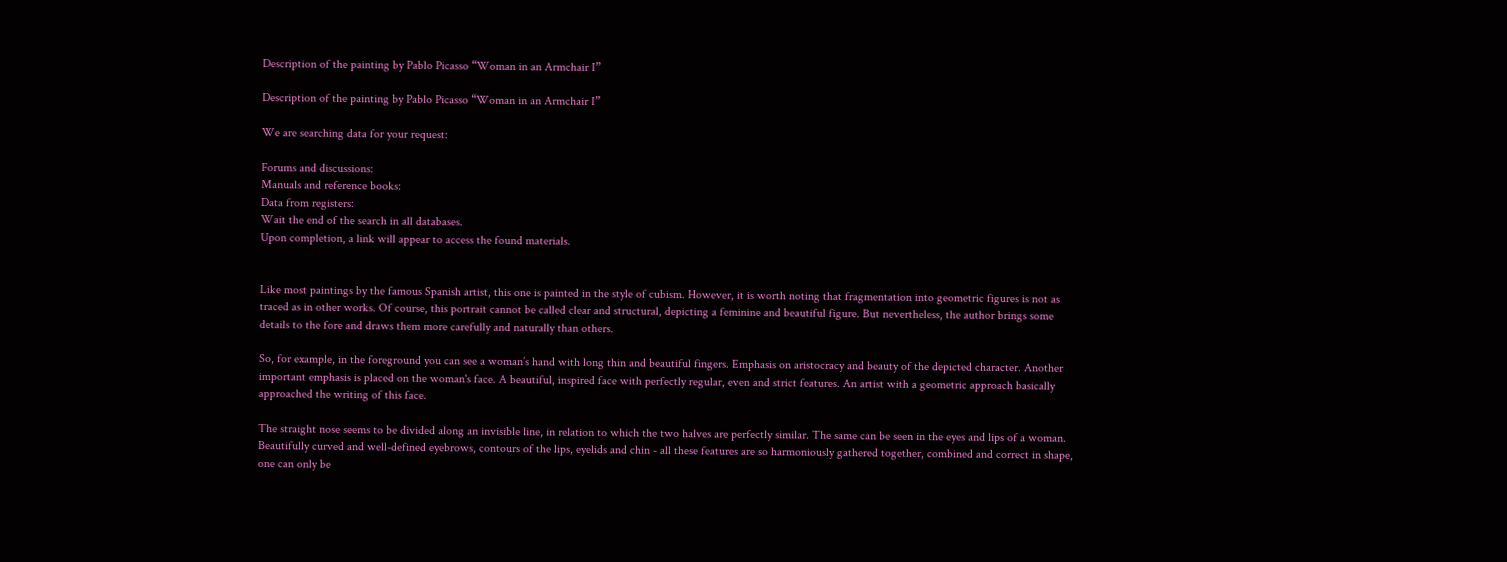Description of the painting by Pablo Picasso “Woman in an Armchair I”

Description of the painting by Pablo Picasso “Woman in an Armchair I”

We are searching data for your request:

Forums and discussions:
Manuals and reference books:
Data from registers:
Wait the end of the search in all databases.
Upon completion, a link will appear to access the found materials.


Like most paintings by the famous Spanish artist, this one is painted in the style of cubism. However, it is worth noting that fragmentation into geometric figures is not as traced as in other works. Of course, this portrait cannot be called clear and structural, depicting a feminine and beautiful figure. But nevertheless, the author brings some details to the fore and draws them more carefully and naturally than others.

So, for example, in the foreground you can see a woman’s hand with long thin and beautiful fingers. Emphasis on aristocracy and beauty of the depicted character. Another important emphasis is placed on the woman's face. A beautiful, inspired face with perfectly regular, even and strict features. An artist with a geometric approach basically approached the writing of this face.

The straight nose seems to be divided along an invisible line, in relation to which the two halves are perfectly similar. The same can be seen in the eyes and lips of a woman. Beautifully curved and well-defined eyebrows, contours of the lips, eyelids and chin - all these features are so harmoniously gathered together, combined and correct in shape, one can only be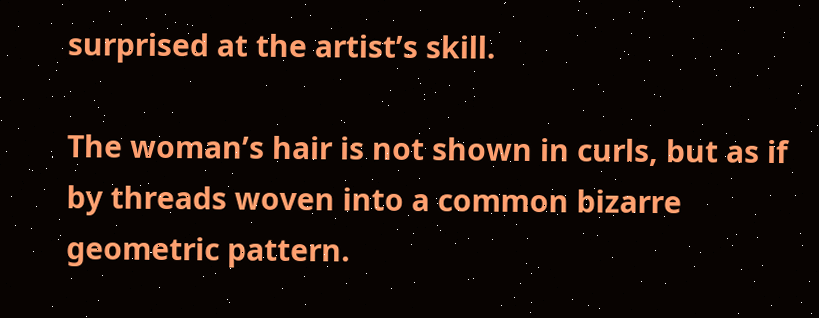surprised at the artist’s skill.

The woman’s hair is not shown in curls, but as if by threads woven into a common bizarre geometric pattern.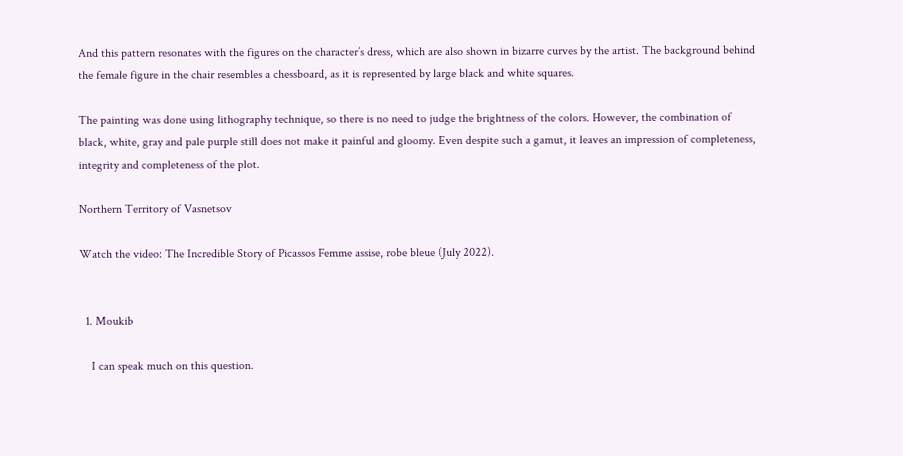And this pattern resonates with the figures on the character’s dress, which are also shown in bizarre curves by the artist. The background behind the female figure in the chair resembles a chessboard, as it is represented by large black and white squares.

The painting was done using lithography technique, so there is no need to judge the brightness of the colors. However, the combination of black, white, gray and pale purple still does not make it painful and gloomy. Even despite such a gamut, it leaves an impression of completeness, integrity and completeness of the plot.

Northern Territory of Vasnetsov

Watch the video: The Incredible Story of Picassos Femme assise, robe bleue (July 2022).


  1. Moukib

    I can speak much on this question.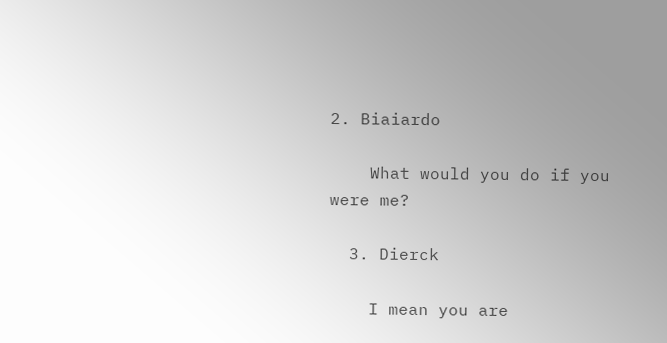2. Biaiardo

    What would you do if you were me?

  3. Dierck

    I mean you are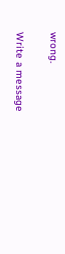wrong.

Write a message